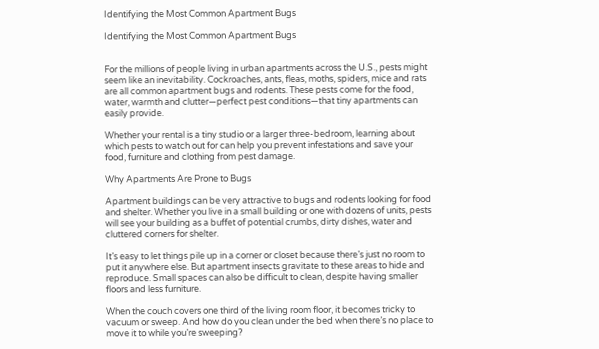Identifying the Most Common Apartment Bugs

Identifying the Most Common Apartment Bugs


For the millions of people living in urban apartments across the U.S., pests might seem like an inevitability. Cockroaches, ants, fleas, moths, spiders, mice and rats are all common apartment bugs and rodents. These pests come for the food, water, warmth and clutter—perfect pest conditions—that tiny apartments can easily provide.

Whether your rental is a tiny studio or a larger three-bedroom, learning about which pests to watch out for can help you prevent infestations and save your food, furniture and clothing from pest damage.

Why Apartments Are Prone to Bugs

Apartment buildings can be very attractive to bugs and rodents looking for food and shelter. Whether you live in a small building or one with dozens of units, pests will see your building as a buffet of potential crumbs, dirty dishes, water and cluttered corners for shelter.

It’s easy to let things pile up in a corner or closet because there’s just no room to put it anywhere else. But apartment insects gravitate to these areas to hide and reproduce. Small spaces can also be difficult to clean, despite having smaller floors and less furniture.

When the couch covers one third of the living room floor, it becomes tricky to vacuum or sweep. And how do you clean under the bed when there’s no place to move it to while you’re sweeping?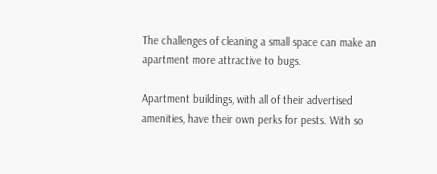The challenges of cleaning a small space can make an apartment more attractive to bugs.

Apartment buildings, with all of their advertised amenities, have their own perks for pests. With so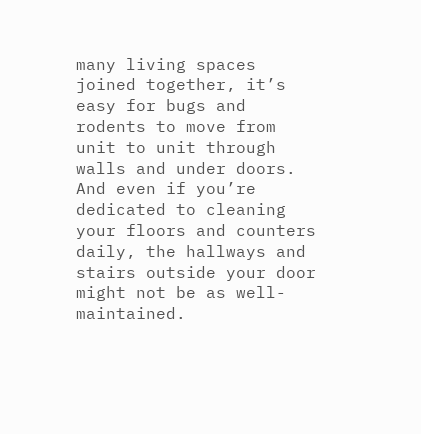many living spaces joined together, it’s easy for bugs and rodents to move from unit to unit through walls and under doors. And even if you’re dedicated to cleaning your floors and counters daily, the hallways and stairs outside your door might not be as well-maintained.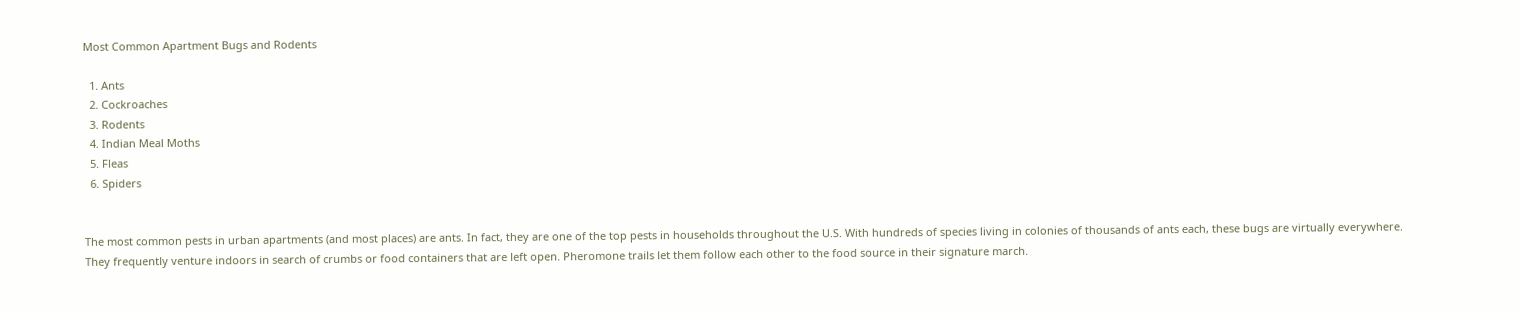Most Common Apartment Bugs and Rodents

  1. Ants
  2. Cockroaches
  3. Rodents
  4. Indian Meal Moths
  5. Fleas
  6. Spiders


The most common pests in urban apartments (and most places) are ants. In fact, they are one of the top pests in households throughout the U.S. With hundreds of species living in colonies of thousands of ants each, these bugs are virtually everywhere. They frequently venture indoors in search of crumbs or food containers that are left open. Pheromone trails let them follow each other to the food source in their signature march.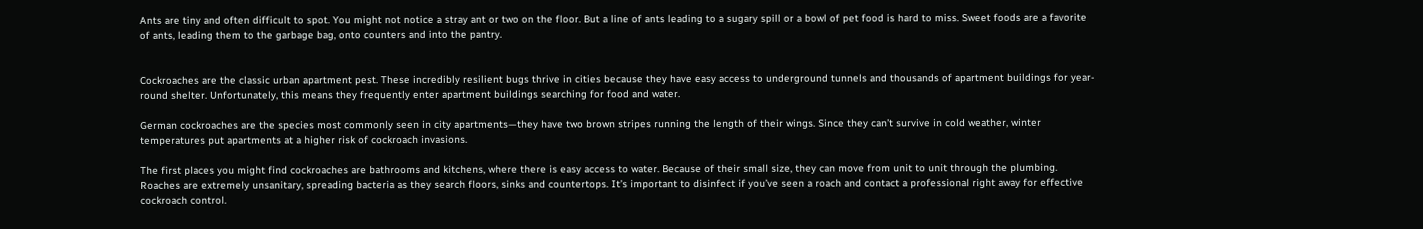Ants are tiny and often difficult to spot. You might not notice a stray ant or two on the floor. But a line of ants leading to a sugary spill or a bowl of pet food is hard to miss. Sweet foods are a favorite of ants, leading them to the garbage bag, onto counters and into the pantry.


Cockroaches are the classic urban apartment pest. These incredibly resilient bugs thrive in cities because they have easy access to underground tunnels and thousands of apartment buildings for year-round shelter. Unfortunately, this means they frequently enter apartment buildings searching for food and water.

German cockroaches are the species most commonly seen in city apartments—they have two brown stripes running the length of their wings. Since they can’t survive in cold weather, winter temperatures put apartments at a higher risk of cockroach invasions.

The first places you might find cockroaches are bathrooms and kitchens, where there is easy access to water. Because of their small size, they can move from unit to unit through the plumbing. Roaches are extremely unsanitary, spreading bacteria as they search floors, sinks and countertops. It’s important to disinfect if you’ve seen a roach and contact a professional right away for effective cockroach control.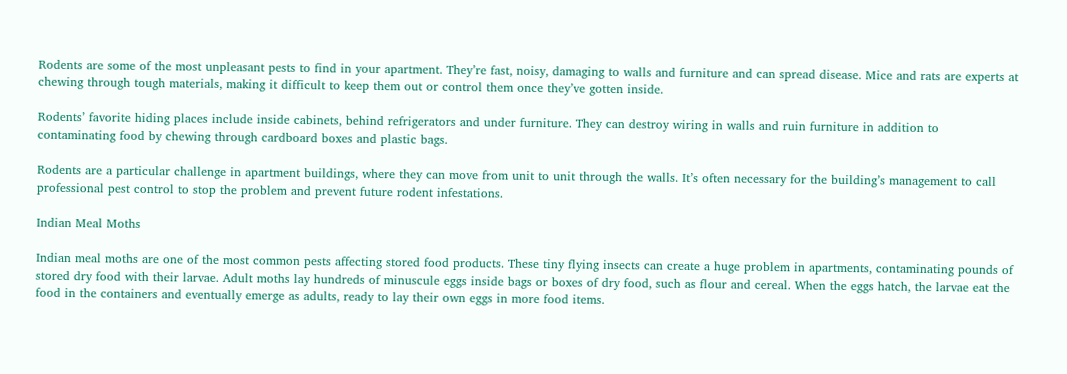Rodents are some of the most unpleasant pests to find in your apartment. They’re fast, noisy, damaging to walls and furniture and can spread disease. Mice and rats are experts at chewing through tough materials, making it difficult to keep them out or control them once they’ve gotten inside.

Rodents’ favorite hiding places include inside cabinets, behind refrigerators and under furniture. They can destroy wiring in walls and ruin furniture in addition to contaminating food by chewing through cardboard boxes and plastic bags.

Rodents are a particular challenge in apartment buildings, where they can move from unit to unit through the walls. It’s often necessary for the building’s management to call professional pest control to stop the problem and prevent future rodent infestations.

Indian Meal Moths

Indian meal moths are one of the most common pests affecting stored food products. These tiny flying insects can create a huge problem in apartments, contaminating pounds of stored dry food with their larvae. Adult moths lay hundreds of minuscule eggs inside bags or boxes of dry food, such as flour and cereal. When the eggs hatch, the larvae eat the food in the containers and eventually emerge as adults, ready to lay their own eggs in more food items.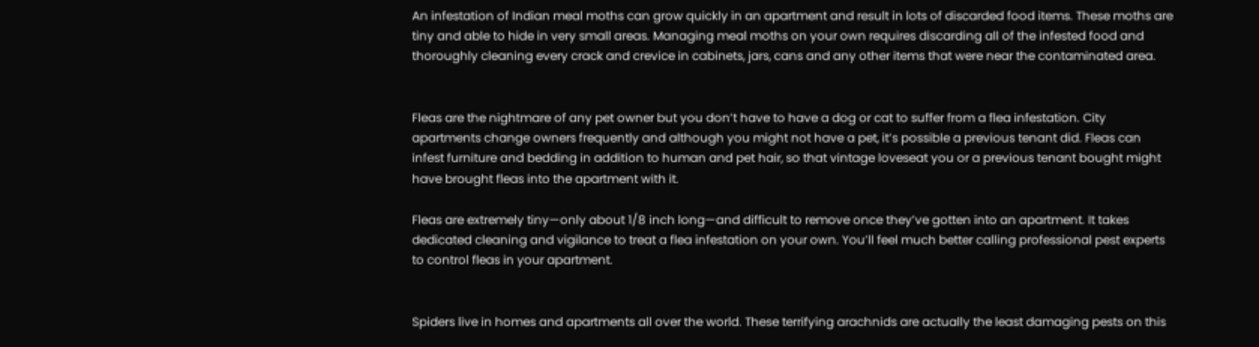An infestation of Indian meal moths can grow quickly in an apartment and result in lots of discarded food items. These moths are tiny and able to hide in very small areas. Managing meal moths on your own requires discarding all of the infested food and thoroughly cleaning every crack and crevice in cabinets, jars, cans and any other items that were near the contaminated area.


Fleas are the nightmare of any pet owner but you don’t have to have a dog or cat to suffer from a flea infestation. City apartments change owners frequently and although you might not have a pet, it’s possible a previous tenant did. Fleas can infest furniture and bedding in addition to human and pet hair, so that vintage loveseat you or a previous tenant bought might have brought fleas into the apartment with it.

Fleas are extremely tiny—only about 1/8 inch long—and difficult to remove once they’ve gotten into an apartment. It takes dedicated cleaning and vigilance to treat a flea infestation on your own. You’ll feel much better calling professional pest experts to control fleas in your apartment.


Spiders live in homes and apartments all over the world. These terrifying arachnids are actually the least damaging pests on this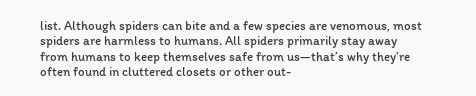list. Although spiders can bite and a few species are venomous, most spiders are harmless to humans. All spiders primarily stay away from humans to keep themselves safe from us—that’s why they’re often found in cluttered closets or other out-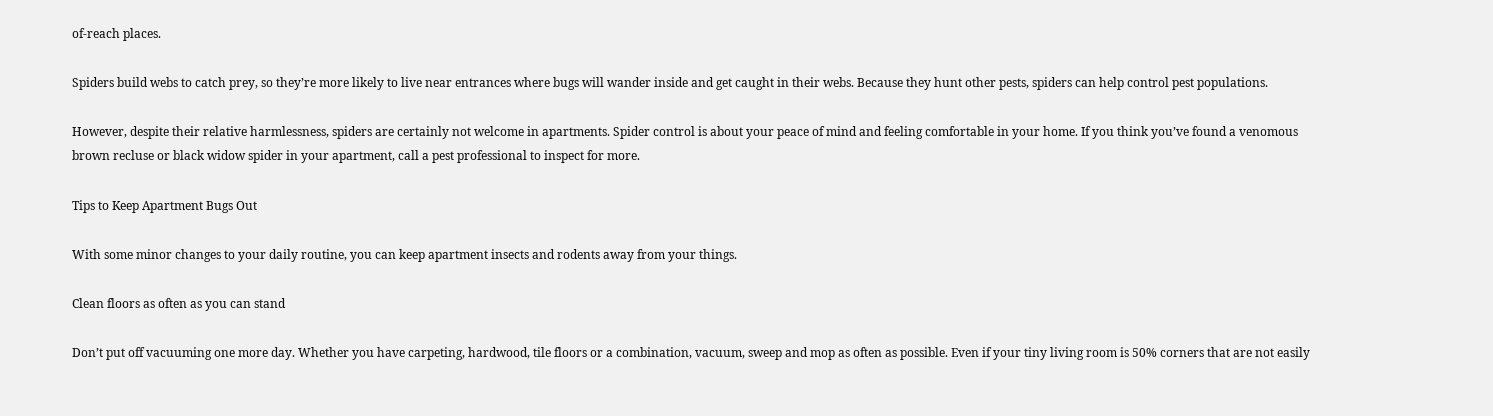of-reach places.

Spiders build webs to catch prey, so they’re more likely to live near entrances where bugs will wander inside and get caught in their webs. Because they hunt other pests, spiders can help control pest populations.

However, despite their relative harmlessness, spiders are certainly not welcome in apartments. Spider control is about your peace of mind and feeling comfortable in your home. If you think you’ve found a venomous brown recluse or black widow spider in your apartment, call a pest professional to inspect for more.

Tips to Keep Apartment Bugs Out

With some minor changes to your daily routine, you can keep apartment insects and rodents away from your things.

Clean floors as often as you can stand

Don’t put off vacuuming one more day. Whether you have carpeting, hardwood, tile floors or a combination, vacuum, sweep and mop as often as possible. Even if your tiny living room is 50% corners that are not easily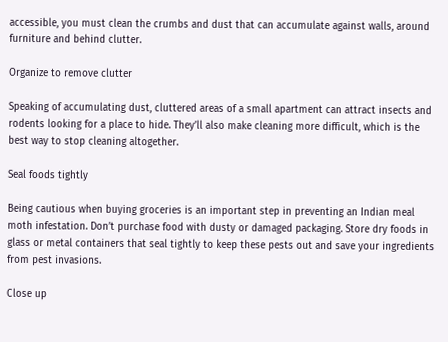accessible, you must clean the crumbs and dust that can accumulate against walls, around furniture and behind clutter.

Organize to remove clutter

Speaking of accumulating dust, cluttered areas of a small apartment can attract insects and rodents looking for a place to hide. They’ll also make cleaning more difficult, which is the best way to stop cleaning altogether.

Seal foods tightly

Being cautious when buying groceries is an important step in preventing an Indian meal moth infestation. Don’t purchase food with dusty or damaged packaging. Store dry foods in glass or metal containers that seal tightly to keep these pests out and save your ingredients from pest invasions.

Close up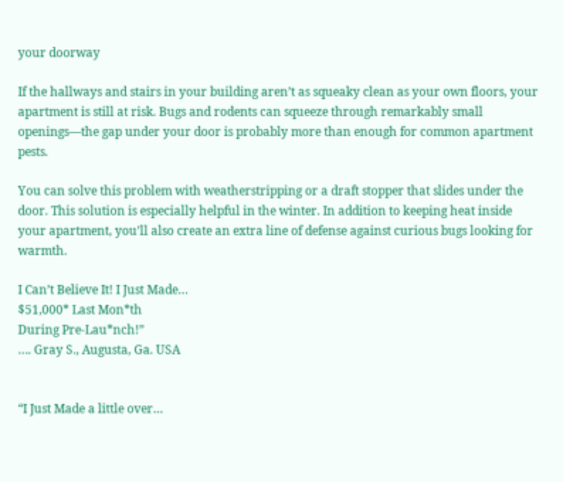your doorway

If the hallways and stairs in your building aren’t as squeaky clean as your own floors, your apartment is still at risk. Bugs and rodents can squeeze through remarkably small openings—the gap under your door is probably more than enough for common apartment pests.

You can solve this problem with weatherstripping or a draft stopper that slides under the door. This solution is especially helpful in the winter. In addition to keeping heat inside your apartment, you’ll also create an extra line of defense against curious bugs looking for warmth.

I Can’t Believe It! I Just Made…
$51,000* Last Mon*th
During Pre-Lau*nch!”
…. Gray S., Augusta, Ga. USA


“I Just Made a little over…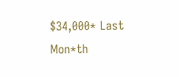$34,000* Last Mon*th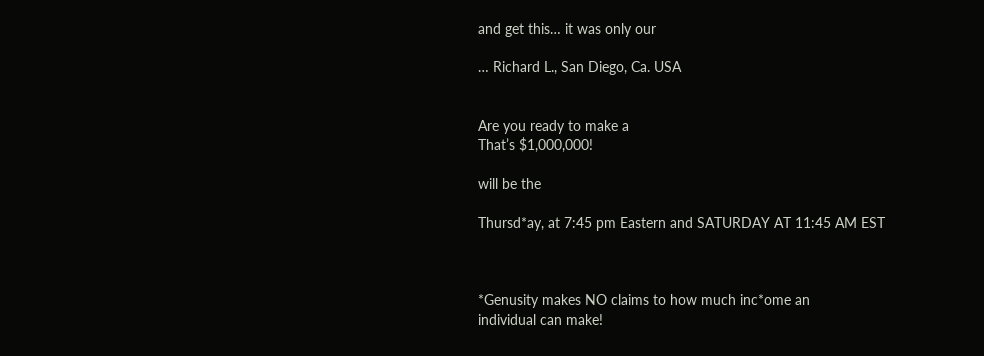and get this… it was only our

… Richard L., San Diego, Ca. USA


Are you ready to make a
That’s $1,000,000!

will be the

Thursd*ay, at 7:45 pm Eastern and SATURDAY AT 11:45 AM EST



*Genusity makes NO claims to how much inc*ome an
individual can make!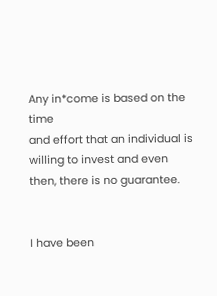Any in*come is based on the time
and effort that an individual is willing to invest and even
then, there is no guarantee.


I have been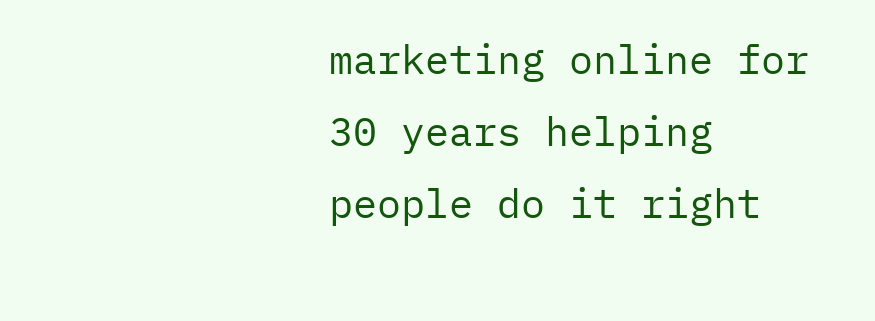marketing online for 30 years helping people do it right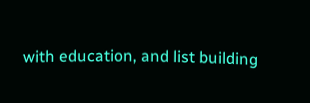with education, and list building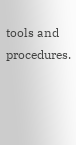tools and procedures.